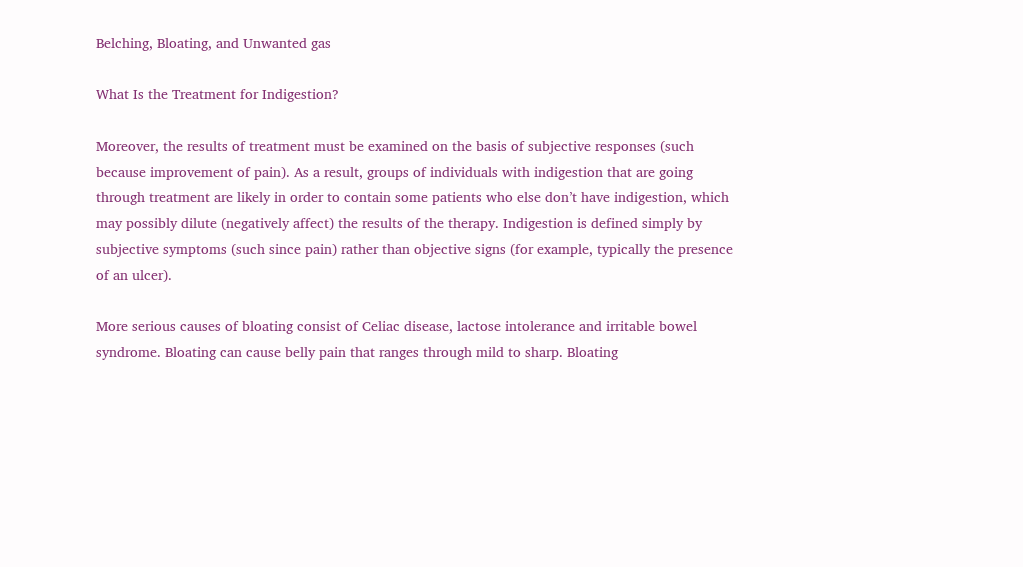Belching, Bloating, and Unwanted gas

What Is the Treatment for Indigestion?

Moreover, the results of treatment must be examined on the basis of subjective responses (such because improvement of pain). As a result, groups of individuals with indigestion that are going through treatment are likely in order to contain some patients who else don’t have indigestion, which may possibly dilute (negatively affect) the results of the therapy. Indigestion is defined simply by subjective symptoms (such since pain) rather than objective signs (for example, typically the presence of an ulcer).

More serious causes of bloating consist of Celiac disease, lactose intolerance and irritable bowel syndrome. Bloating can cause belly pain that ranges through mild to sharp. Bloating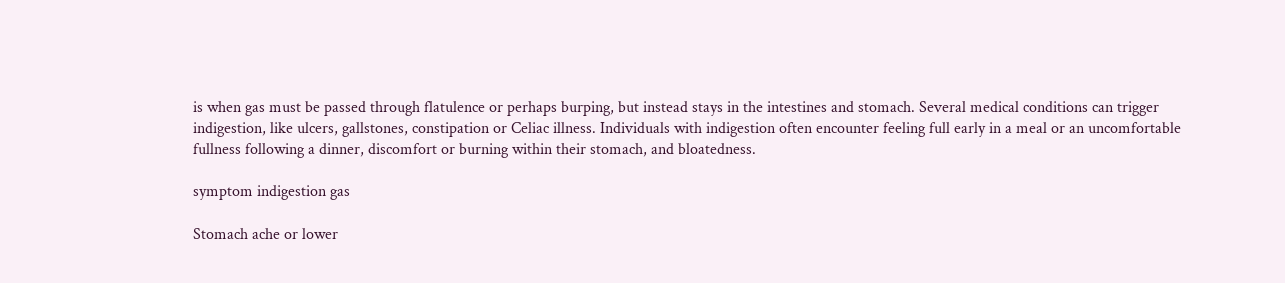is when gas must be passed through flatulence or perhaps burping, but instead stays in the intestines and stomach. Several medical conditions can trigger indigestion, like ulcers, gallstones, constipation or Celiac illness. Individuals with indigestion often encounter feeling full early in a meal or an uncomfortable fullness following a dinner, discomfort or burning within their stomach, and bloatedness.

symptom indigestion gas

Stomach ache or lower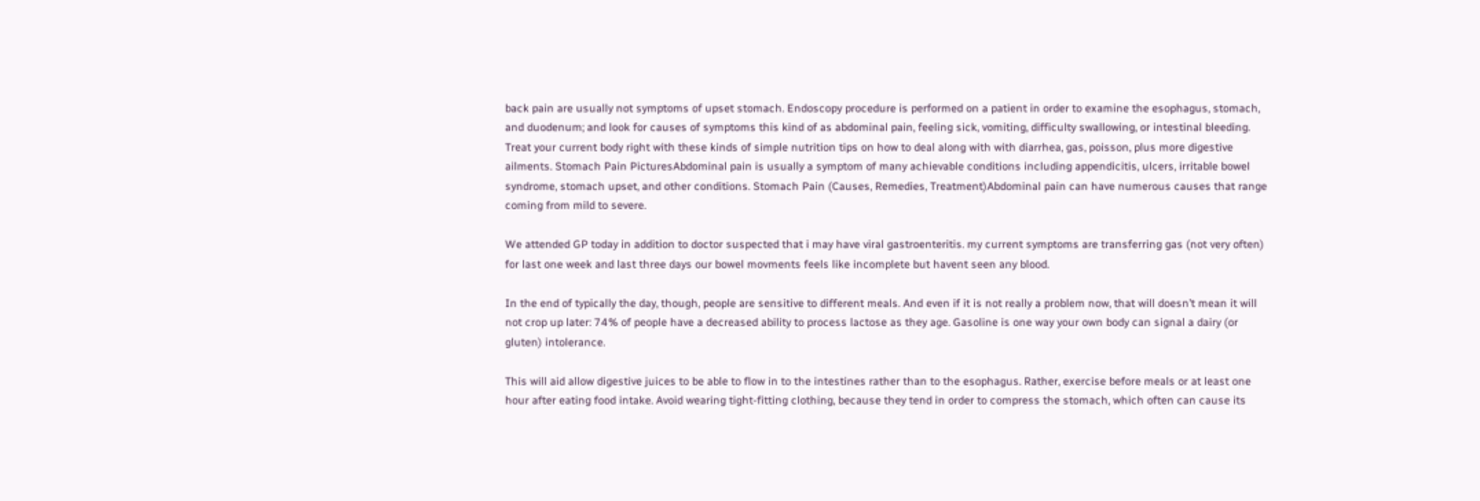back pain are usually not symptoms of upset stomach. Endoscopy procedure is performed on a patient in order to examine the esophagus, stomach, and duodenum; and look for causes of symptoms this kind of as abdominal pain, feeling sick, vomiting, difficulty swallowing, or intestinal bleeding. Treat your current body right with these kinds of simple nutrition tips on how to deal along with with diarrhea, gas, poisson, plus more digestive ailments. Stomach Pain PicturesAbdominal pain is usually a symptom of many achievable conditions including appendicitis, ulcers, irritable bowel syndrome, stomach upset, and other conditions. Stomach Pain (Causes, Remedies, Treatment)Abdominal pain can have numerous causes that range coming from mild to severe.

We attended GP today in addition to doctor suspected that i may have viral gastroenteritis. my current symptoms are transferring gas (not very often) for last one week and last three days our bowel movments feels like incomplete but havent seen any blood.

In the end of typically the day, though, people are sensitive to different meals. And even if it is not really a problem now, that will doesn’t mean it will not crop up later: 74% of people have a decreased ability to process lactose as they age. Gasoline is one way your own body can signal a dairy (or gluten) intolerance.

This will aid allow digestive juices to be able to flow in to the intestines rather than to the esophagus. Rather, exercise before meals or at least one hour after eating food intake. Avoid wearing tight-fitting clothing, because they tend in order to compress the stomach, which often can cause its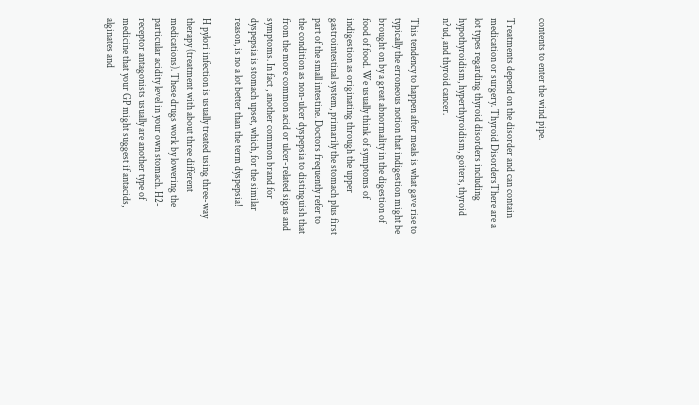contents to enter the wind pipe.

Treatments depend on the disorder and can contain medication or surgery. Thyroid DisordersThere are a lot types regarding thyroid disorders including hypothyroidism, hyperthyroidism, goiters, thyroid n?ud, and thyroid cancer.

This tendency to happen after meals is what gave rise to typically the erroneous notion that indigestion might be brought on by a great abnormality in the digestion of food of food. We usually think of symptoms of indigestion as originating through the upper gastrointestinal system, primarily the stomach plus first part of the small intestine. Doctors frequently refer to the condition as non-ulcer dyspepsia to distinguish that from the more common acid or ulcer-related signs and symptoms. In fact , another common brand for dyspepsia is stomach upset, which, for the similar reason, is no a lot better than the term dyspepsia!

H pylori infection is usually treated using three-way therapy (treatment with about three different medications). These drugs work by lowering the particular acidity level in your own stomach. H2-receptor antagonists usually are another type of medicine that your GP might suggest if antacids, alginates and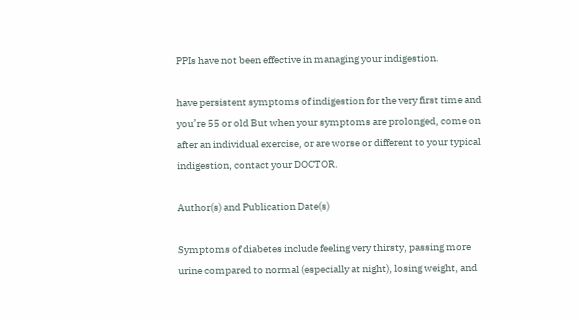PPIs have not been effective in managing your indigestion.

have persistent symptoms of indigestion for the very first time and you’re 55 or old But when your symptoms are prolonged, come on after an individual exercise, or are worse or different to your typical indigestion, contact your DOCTOR.

Author(s) and Publication Date(s)

Symptoms of diabetes include feeling very thirsty, passing more urine compared to normal (especially at night), losing weight, and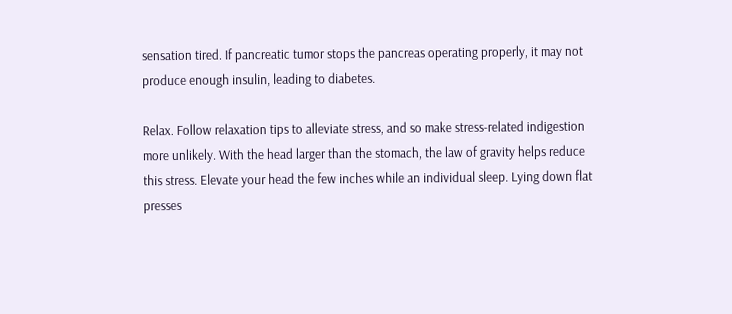sensation tired. If pancreatic tumor stops the pancreas operating properly, it may not produce enough insulin, leading to diabetes.

Relax. Follow relaxation tips to alleviate stress, and so make stress-related indigestion more unlikely. With the head larger than the stomach, the law of gravity helps reduce this stress. Elevate your head the few inches while an individual sleep. Lying down flat presses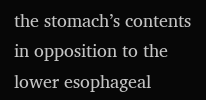the stomach’s contents in opposition to the lower esophageal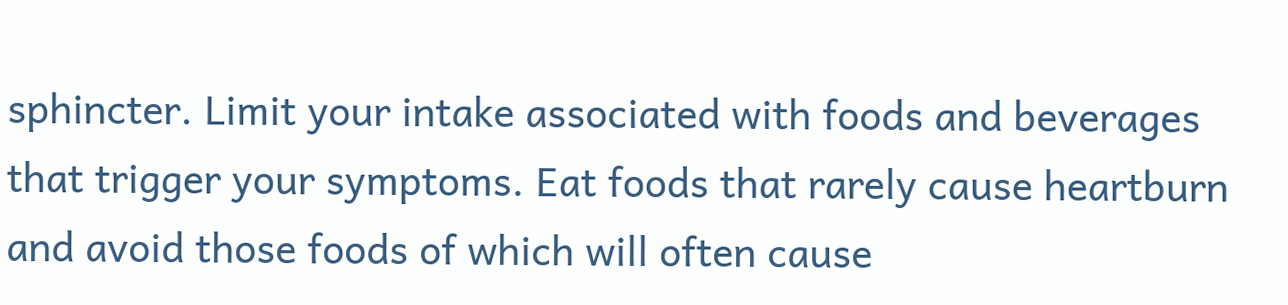sphincter. Limit your intake associated with foods and beverages that trigger your symptoms. Eat foods that rarely cause heartburn and avoid those foods of which will often cause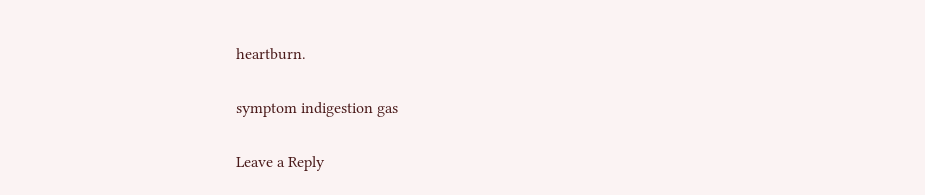heartburn.

symptom indigestion gas

Leave a Reply